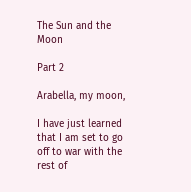The Sun and the Moon

Part 2

Arabella, my moon,

I have just learned that I am set to go off to war with the rest of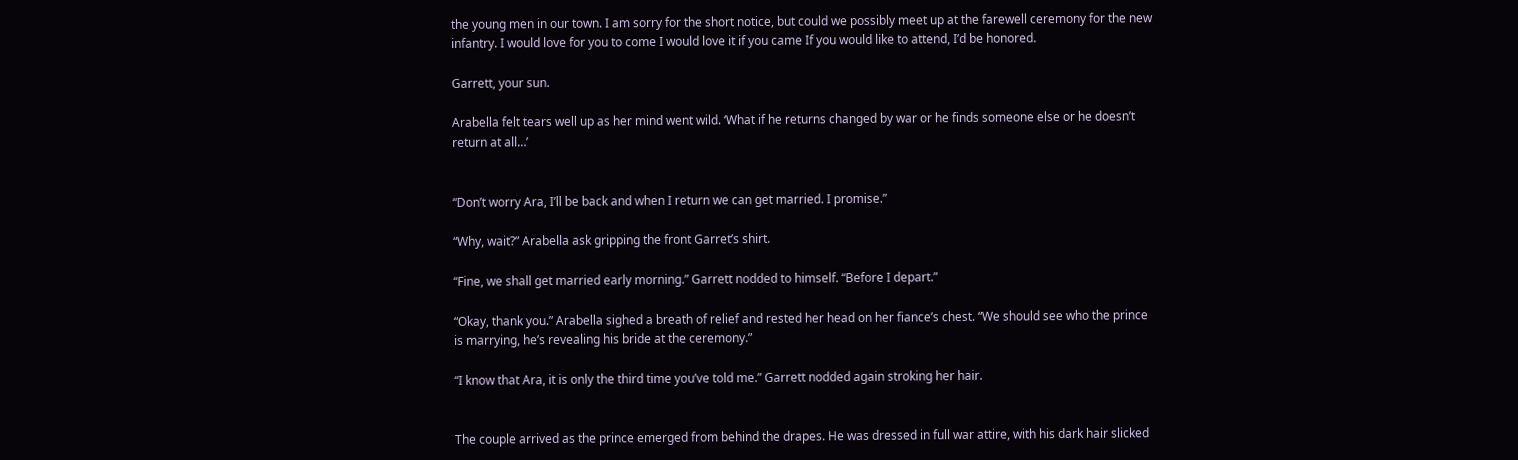the young men in our town. I am sorry for the short notice, but could we possibly meet up at the farewell ceremony for the new infantry. I would love for you to come I would love it if you came If you would like to attend, I’d be honored.

Garrett, your sun.

Arabella felt tears well up as her mind went wild. ‘What if he returns changed by war or he finds someone else or he doesn’t return at all…’


“Don’t worry Ara, I’ll be back and when I return we can get married. I promise.”

“Why, wait?” Arabella ask gripping the front Garret’s shirt.

“Fine, we shall get married early morning.” Garrett nodded to himself. “Before I depart.”

“Okay, thank you.” Arabella sighed a breath of relief and rested her head on her fiance’s chest. “We should see who the prince is marrying, he’s revealing his bride at the ceremony.”

“I know that Ara, it is only the third time you’ve told me.” Garrett nodded again stroking her hair.


The couple arrived as the prince emerged from behind the drapes. He was dressed in full war attire, with his dark hair slicked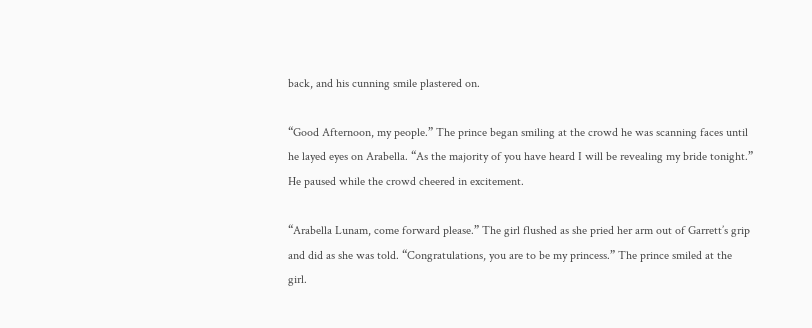back, and his cunning smile plastered on.

“Good Afternoon, my people.” The prince began smiling at the crowd he was scanning faces until he layed eyes on Arabella. “As the majority of you have heard I will be revealing my bride tonight.” He paused while the crowd cheered in excitement.

“Arabella Lunam, come forward please.” The girl flushed as she pried her arm out of Garrett’s grip and did as she was told. “Congratulations, you are to be my princess.” The prince smiled at the girl.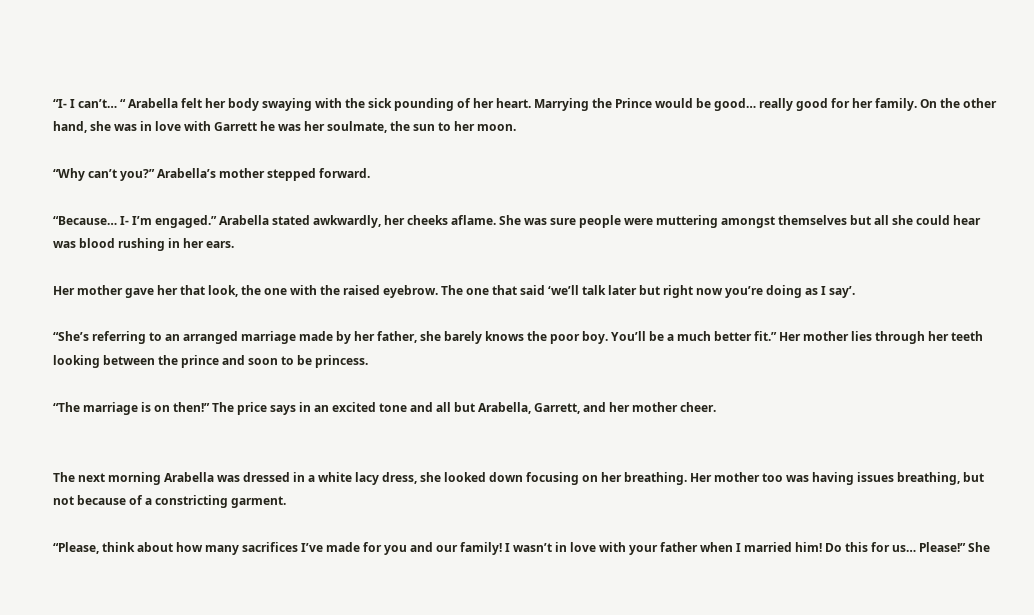“I- I can’t… “ Arabella felt her body swaying with the sick pounding of her heart. Marrying the Prince would be good… really good for her family. On the other hand, she was in love with Garrett he was her soulmate, the sun to her moon.

“Why can’t you?” Arabella’s mother stepped forward.

“Because… I- I’m engaged.” Arabella stated awkwardly, her cheeks aflame. She was sure people were muttering amongst themselves but all she could hear was blood rushing in her ears.

Her mother gave her that look, the one with the raised eyebrow. The one that said ‘we’ll talk later but right now you’re doing as I say’.

“She’s referring to an arranged marriage made by her father, she barely knows the poor boy. You’ll be a much better fit.” Her mother lies through her teeth looking between the prince and soon to be princess.

“The marriage is on then!” The price says in an excited tone and all but Arabella, Garrett, and her mother cheer.


The next morning Arabella was dressed in a white lacy dress, she looked down focusing on her breathing. Her mother too was having issues breathing, but not because of a constricting garment.

“Please, think about how many sacrifices I’ve made for you and our family! I wasn’t in love with your father when I married him! Do this for us… Please!” She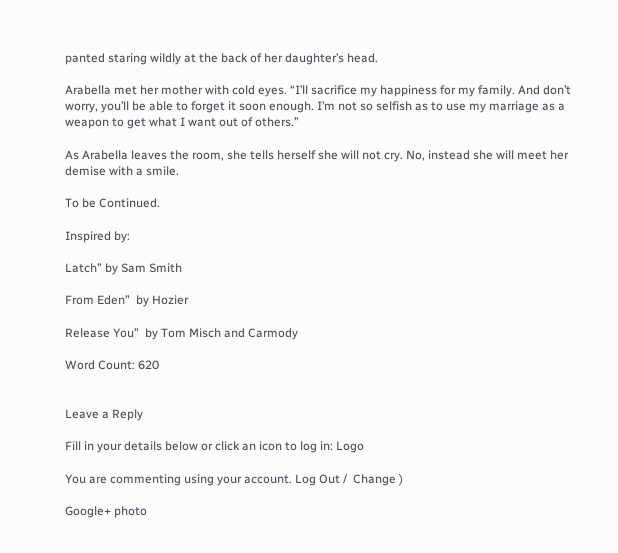panted staring wildly at the back of her daughter’s head.

Arabella met her mother with cold eyes. “I’ll sacrifice my happiness for my family. And don’t worry, you’ll be able to forget it soon enough. I’m not so selfish as to use my marriage as a weapon to get what I want out of others.”

As Arabella leaves the room, she tells herself she will not cry. No, instead she will meet her demise with a smile.

To be Continued.

Inspired by:

Latch” by Sam Smith

From Eden”  by Hozier

Release You”  by Tom Misch and Carmody

Word Count: 620


Leave a Reply

Fill in your details below or click an icon to log in: Logo

You are commenting using your account. Log Out /  Change )

Google+ photo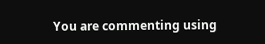You are commenting using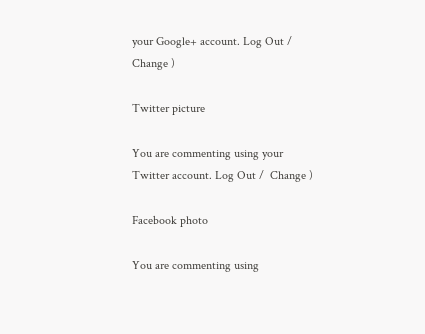your Google+ account. Log Out /  Change )

Twitter picture

You are commenting using your Twitter account. Log Out /  Change )

Facebook photo

You are commenting using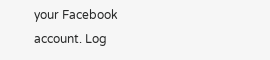your Facebook account. Log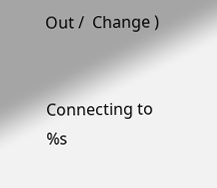Out /  Change )


Connecting to %s